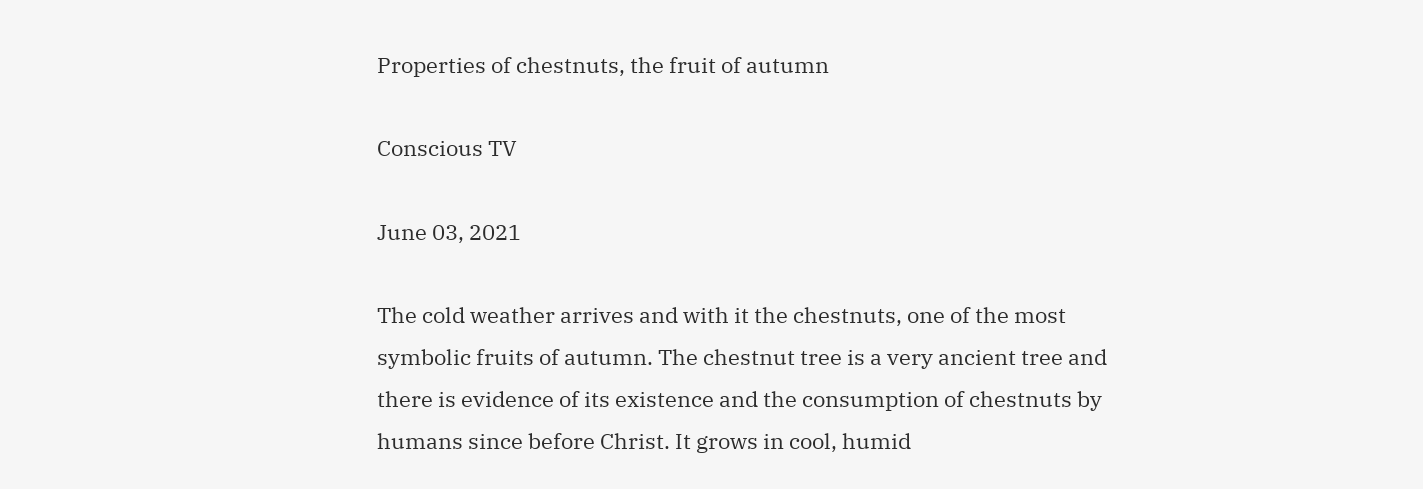Properties of chestnuts, the fruit of autumn

Conscious TV

June 03, 2021

The cold weather arrives and with it the chestnuts, one of the most symbolic fruits of autumn. The chestnut tree is a very ancient tree and there is evidence of its existence and the consumption of chestnuts by humans since before Christ. It grows in cool, humid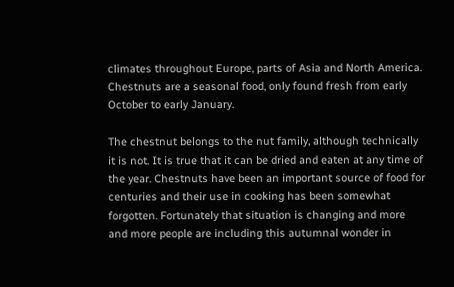climates throughout Europe, parts of Asia and North America. Chestnuts are a seasonal food, only found fresh from early October to early January.

The chestnut belongs to the nut family, although technically it is not. It is true that it can be dried and eaten at any time of the year. Chestnuts have been an important source of food for centuries and their use in cooking has been somewhat forgotten. Fortunately that situation is changing and more and more people are including this autumnal wonder in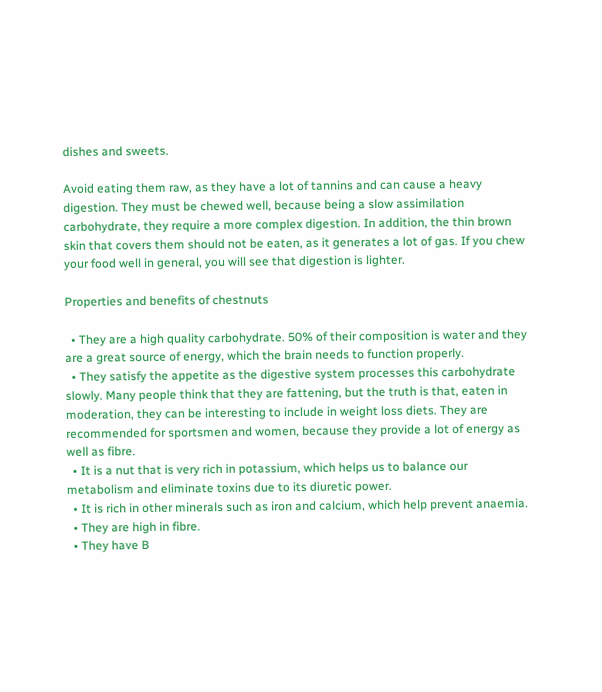dishes and sweets.

Avoid eating them raw, as they have a lot of tannins and can cause a heavy digestion. They must be chewed well, because being a slow assimilation carbohydrate, they require a more complex digestion. In addition, the thin brown skin that covers them should not be eaten, as it generates a lot of gas. If you chew your food well in general, you will see that digestion is lighter.

Properties and benefits of chestnuts

  • They are a high quality carbohydrate. 50% of their composition is water and they are a great source of energy, which the brain needs to function properly.
  • They satisfy the appetite as the digestive system processes this carbohydrate slowly. Many people think that they are fattening, but the truth is that, eaten in moderation, they can be interesting to include in weight loss diets. They are recommended for sportsmen and women, because they provide a lot of energy as well as fibre.
  • It is a nut that is very rich in potassium, which helps us to balance our metabolism and eliminate toxins due to its diuretic power.
  • It is rich in other minerals such as iron and calcium, which help prevent anaemia.
  • They are high in fibre.
  • They have B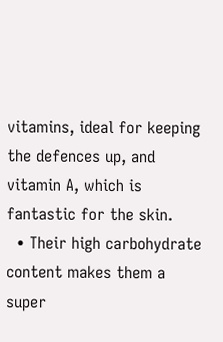vitamins, ideal for keeping the defences up, and vitamin A, which is fantastic for the skin.
  • Their high carbohydrate content makes them a super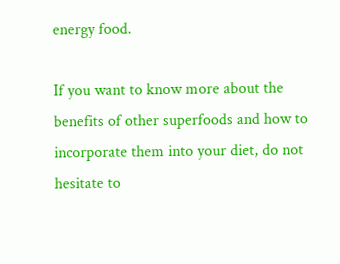energy food.

If you want to know more about the benefits of other superfoods and how to incorporate them into your diet, do not hesitate to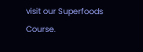visit our Superfoods Course.